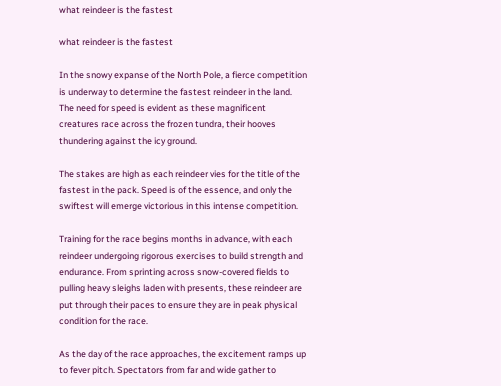what reindeer is the fastest

what reindeer is the fastest

In the snowy expanse of the North Pole, a fierce competition is underway to determine the fastest reindeer in the land. The need for speed is evident as these magnificent creatures race across the frozen tundra, their hooves thundering against the icy ground.

The stakes are high as each reindeer vies for the title of the fastest in the pack. Speed is of the essence, and only the swiftest will emerge victorious in this intense competition.

Training for the race begins months in advance, with each reindeer undergoing rigorous exercises to build strength and endurance. From sprinting across snow-covered fields to pulling heavy sleighs laden with presents, these reindeer are put through their paces to ensure they are in peak physical condition for the race.

As the day of the race approaches, the excitement ramps up to fever pitch. Spectators from far and wide gather to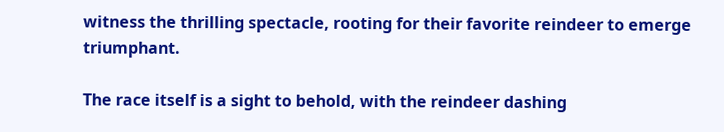witness the thrilling spectacle, rooting for their favorite reindeer to emerge triumphant.

The race itself is a sight to behold, with the reindeer dashing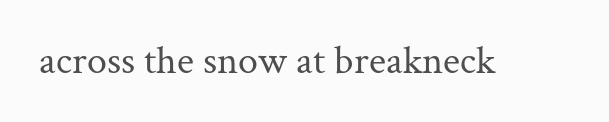across the snow at breakneck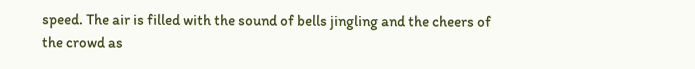speed. The air is filled with the sound of bells jingling and the cheers of the crowd as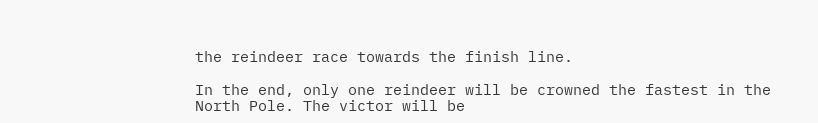the reindeer race towards the finish line.

In the end, only one reindeer will be crowned the fastest in the North Pole. The victor will be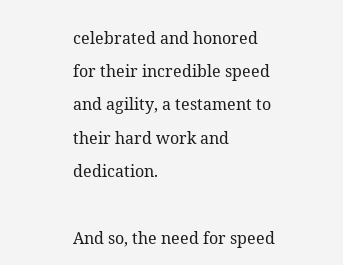celebrated and honored for their incredible speed and agility, a testament to their hard work and dedication.

And so, the need for speed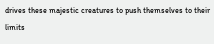drives these majestic creatures to push themselves to their limits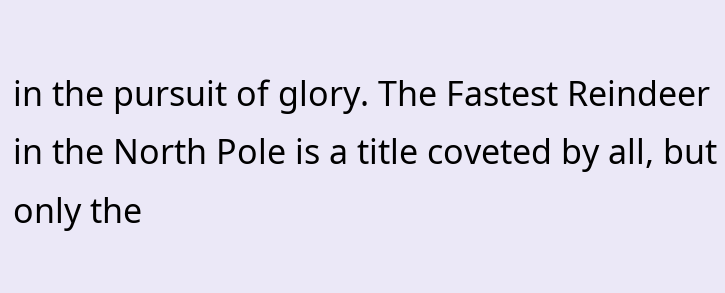in the pursuit of glory. The Fastest Reindeer in the North Pole is a title coveted by all, but only the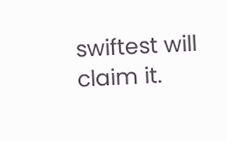swiftest will claim it.